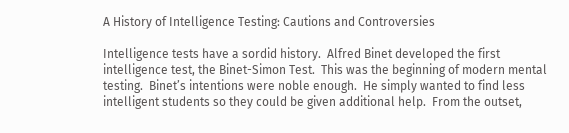A History of Intelligence Testing: Cautions and Controversies

Intelligence tests have a sordid history.  Alfred Binet developed the first intelligence test, the Binet-Simon Test.  This was the beginning of modern mental testing.  Binet’s intentions were noble enough.  He simply wanted to find less intelligent students so they could be given additional help.  From the outset,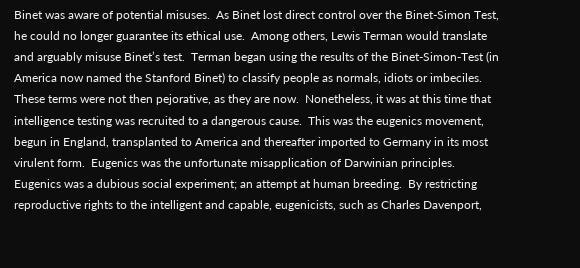Binet was aware of potential misuses.  As Binet lost direct control over the Binet-Simon Test, he could no longer guarantee its ethical use.  Among others, Lewis Terman would translate and arguably misuse Binet’s test.  Terman began using the results of the Binet-Simon-Test (in America now named the Stanford Binet) to classify people as normals, idiots or imbeciles. These terms were not then pejorative, as they are now.  Nonetheless, it was at this time that intelligence testing was recruited to a dangerous cause.  This was the eugenics movement, begun in England, transplanted to America and thereafter imported to Germany in its most virulent form.  Eugenics was the unfortunate misapplication of Darwinian principles.  Eugenics was a dubious social experiment; an attempt at human breeding.  By restricting reproductive rights to the intelligent and capable, eugenicists, such as Charles Davenport,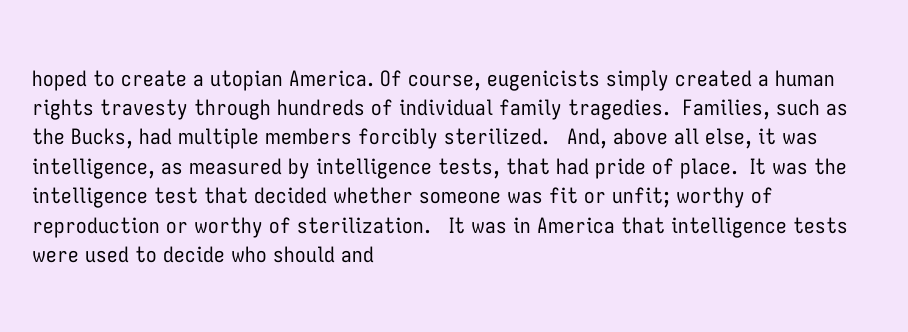hoped to create a utopian America. Of course, eugenicists simply created a human rights travesty through hundreds of individual family tragedies.  Families, such as the Bucks, had multiple members forcibly sterilized.   And, above all else, it was intelligence, as measured by intelligence tests, that had pride of place.  It was the intelligence test that decided whether someone was fit or unfit; worthy of reproduction or worthy of sterilization.   It was in America that intelligence tests were used to decide who should and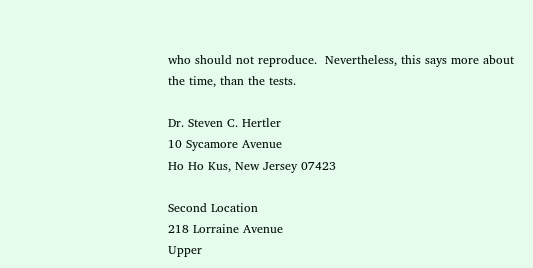who should not reproduce.  Nevertheless, this says more about the time, than the tests.

Dr. Steven C. Hertler
10 Sycamore Avenue
Ho Ho Kus, New Jersey 07423

Second Location
218 Lorraine Avenue
Upper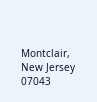Montclair, New Jersey 07043